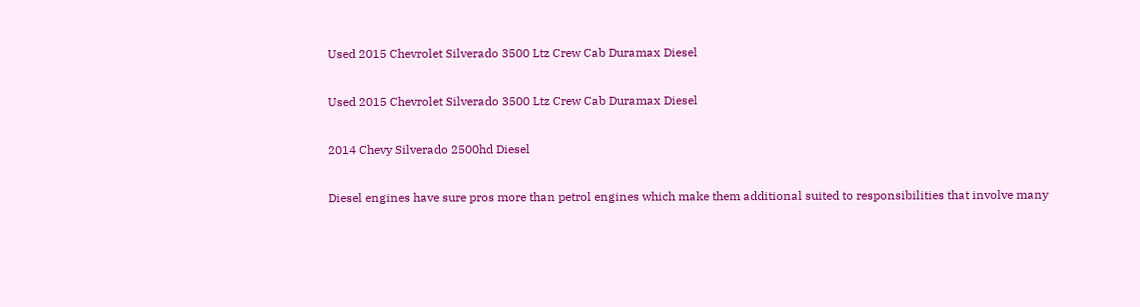Used 2015 Chevrolet Silverado 3500 Ltz Crew Cab Duramax Diesel

Used 2015 Chevrolet Silverado 3500 Ltz Crew Cab Duramax Diesel

2014 Chevy Silverado 2500hd Diesel

Diesel engines have sure pros more than petrol engines which make them additional suited to responsibilities that involve many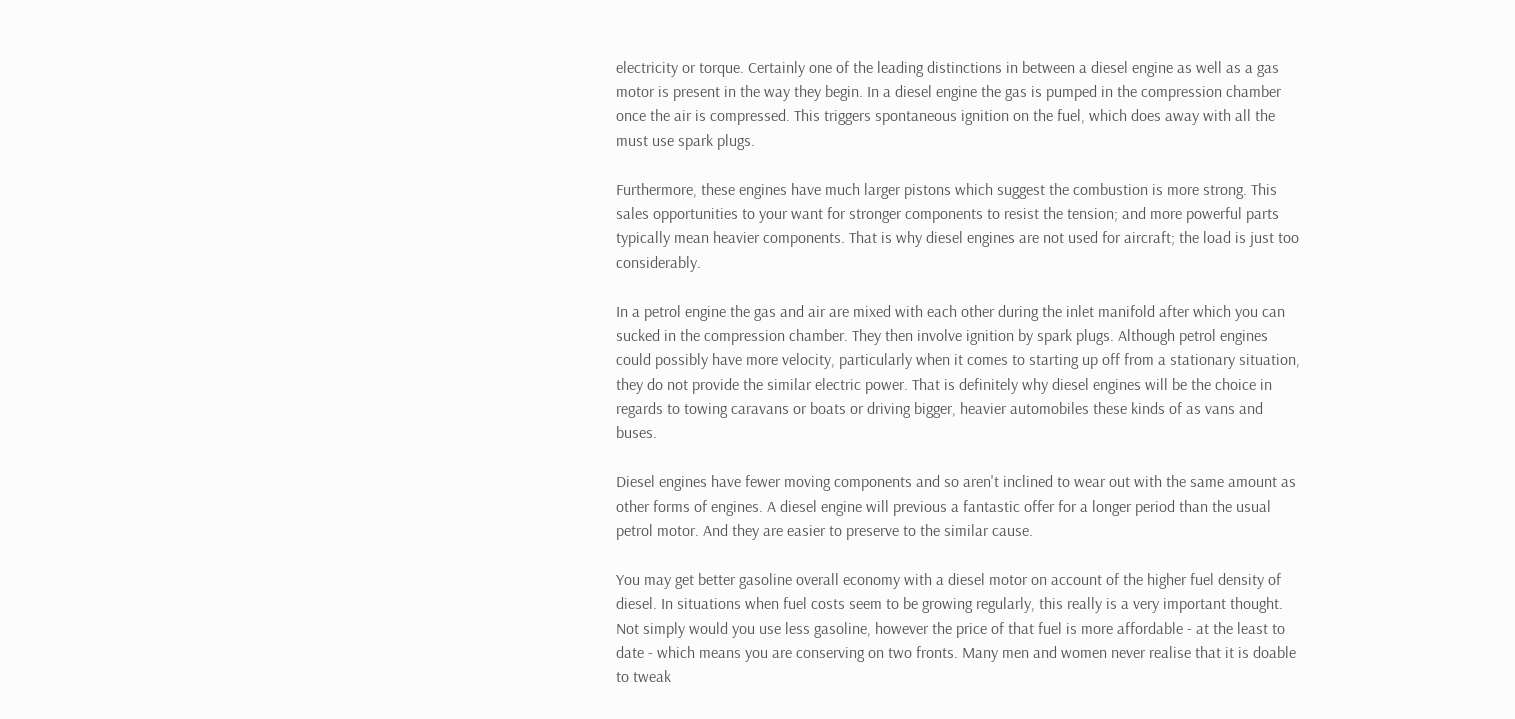electricity or torque. Certainly one of the leading distinctions in between a diesel engine as well as a gas motor is present in the way they begin. In a diesel engine the gas is pumped in the compression chamber once the air is compressed. This triggers spontaneous ignition on the fuel, which does away with all the must use spark plugs.

Furthermore, these engines have much larger pistons which suggest the combustion is more strong. This sales opportunities to your want for stronger components to resist the tension; and more powerful parts typically mean heavier components. That is why diesel engines are not used for aircraft; the load is just too considerably.

In a petrol engine the gas and air are mixed with each other during the inlet manifold after which you can sucked in the compression chamber. They then involve ignition by spark plugs. Although petrol engines could possibly have more velocity, particularly when it comes to starting up off from a stationary situation, they do not provide the similar electric power. That is definitely why diesel engines will be the choice in regards to towing caravans or boats or driving bigger, heavier automobiles these kinds of as vans and buses.

Diesel engines have fewer moving components and so aren't inclined to wear out with the same amount as other forms of engines. A diesel engine will previous a fantastic offer for a longer period than the usual petrol motor. And they are easier to preserve to the similar cause.

You may get better gasoline overall economy with a diesel motor on account of the higher fuel density of diesel. In situations when fuel costs seem to be growing regularly, this really is a very important thought. Not simply would you use less gasoline, however the price of that fuel is more affordable - at the least to date - which means you are conserving on two fronts. Many men and women never realise that it is doable to tweak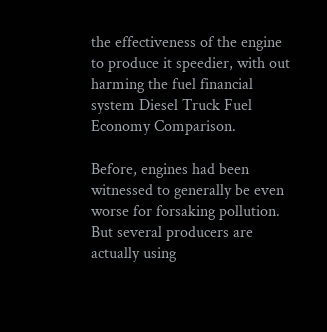the effectiveness of the engine to produce it speedier, with out harming the fuel financial system Diesel Truck Fuel Economy Comparison.

Before, engines had been witnessed to generally be even worse for forsaking pollution. But several producers are actually using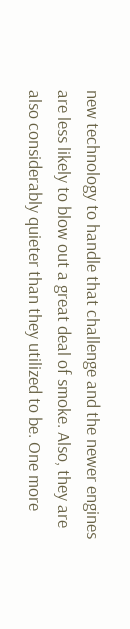new technology to handle that challenge and the newer engines are less likely to blow out a great deal of smoke. Also, they are also considerably quieter than they utilized to be. One more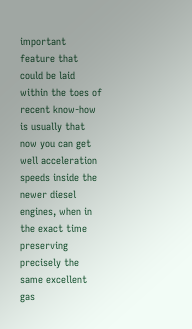important feature that could be laid within the toes of recent know-how is usually that now you can get well acceleration speeds inside the newer diesel engines, when in the exact time preserving precisely the same excellent gas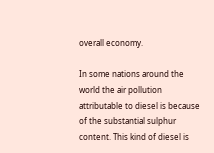overall economy.

In some nations around the world the air pollution attributable to diesel is because of the substantial sulphur content. This kind of diesel is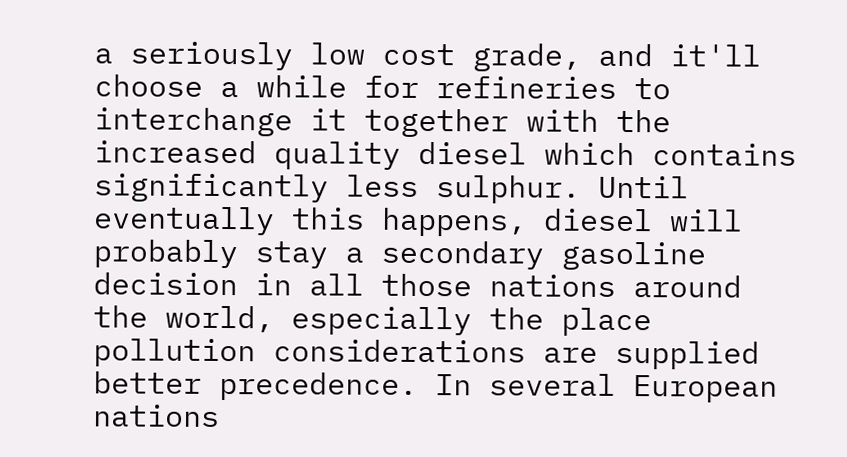a seriously low cost grade, and it'll choose a while for refineries to interchange it together with the increased quality diesel which contains significantly less sulphur. Until eventually this happens, diesel will probably stay a secondary gasoline decision in all those nations around the world, especially the place pollution considerations are supplied better precedence. In several European nations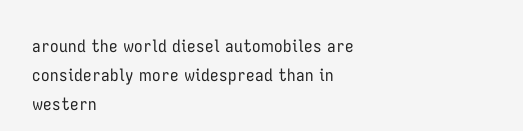around the world diesel automobiles are considerably more widespread than in western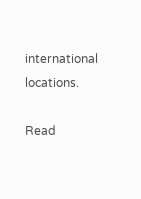international locations.

Read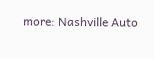more: Nashville Auto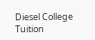Diesel College Tuition